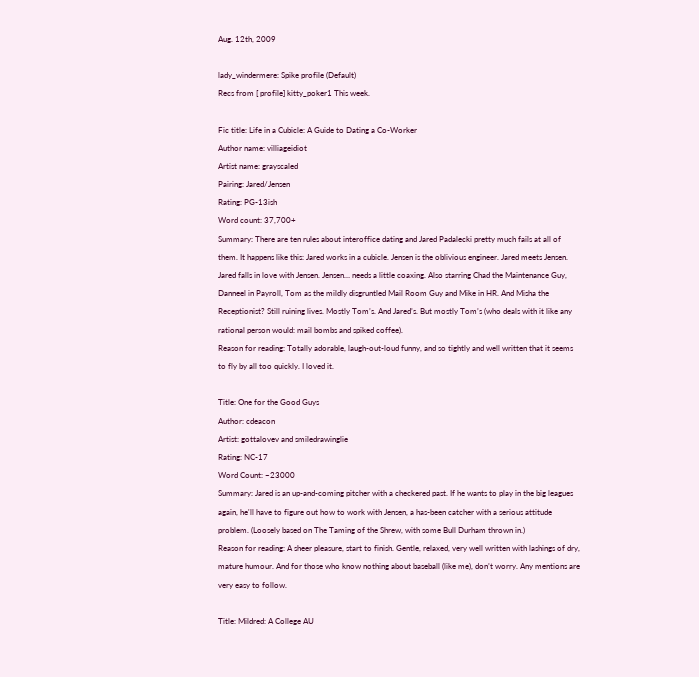Aug. 12th, 2009

lady_windermere: Spike profile (Default)
Recs from [ profile] kitty_poker1 This week.

Fic title: Life in a Cubicle: A Guide to Dating a Co-Worker
Author name: villiageidiot
Artist name: grayscaled
Pairing: Jared/Jensen
Rating: PG-13ish
Word count: 37,700+
Summary: There are ten rules about interoffice dating and Jared Padalecki pretty much fails at all of them. It happens like this: Jared works in a cubicle. Jensen is the oblivious engineer. Jared meets Jensen. Jared falls in love with Jensen. Jensen… needs a little coaxing. Also starring Chad the Maintenance Guy, Danneel in Payroll, Tom as the mildly disgruntled Mail Room Guy and Mike in HR. And Misha the Receptionist? Still ruining lives. Mostly Tom’s. And Jared’s. But mostly Tom’s (who deals with it like any rational person would: mail bombs and spiked coffee).
Reason for reading: Totally adorable, laugh-out-loud funny, and so tightly and well written that it seems to fly by all too quickly. I loved it.

Title: One for the Good Guys
Author: cdeacon
Artist: gottalovev and smiledrawinglie
Rating: NC-17
Word Count: ~23000
Summary: Jared is an up-and-coming pitcher with a checkered past. If he wants to play in the big leagues again, he'll have to figure out how to work with Jensen, a has-been catcher with a serious attitude problem. (Loosely based on The Taming of the Shrew, with some Bull Durham thrown in.)
Reason for reading: A sheer pleasure, start to finish. Gentle, relaxed, very well written with lashings of dry, mature humour. And for those who know nothing about baseball (like me), don’t worry. Any mentions are very easy to follow.

Title: Mildred: A College AU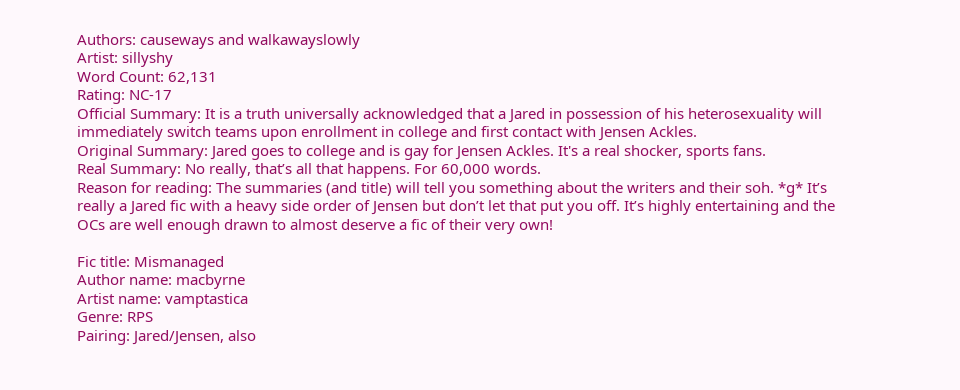Authors: causeways and walkawayslowly
Artist: sillyshy
Word Count: 62,131
Rating: NC-17
Official Summary: It is a truth universally acknowledged that a Jared in possession of his heterosexuality will immediately switch teams upon enrollment in college and first contact with Jensen Ackles.
Original Summary: Jared goes to college and is gay for Jensen Ackles. It's a real shocker, sports fans.
Real Summary: No really, that’s all that happens. For 60,000 words.
Reason for reading: The summaries (and title) will tell you something about the writers and their soh. *g* It’s really a Jared fic with a heavy side order of Jensen but don’t let that put you off. It’s highly entertaining and the OCs are well enough drawn to almost deserve a fic of their very own!

Fic title: Mismanaged
Author name: macbyrne
Artist name: vamptastica
Genre: RPS
Pairing: Jared/Jensen, also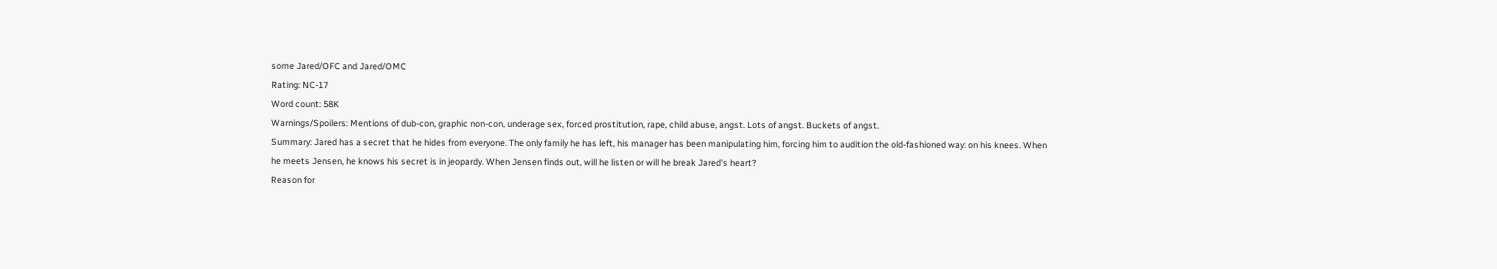some Jared/OFC and Jared/OMC
Rating: NC-17
Word count: 58K
Warnings/Spoilers: Mentions of dub-con, graphic non-con, underage sex, forced prostitution, rape, child abuse, angst. Lots of angst. Buckets of angst.
Summary: Jared has a secret that he hides from everyone. The only family he has left, his manager has been manipulating him, forcing him to audition the old-fashioned way: on his knees. When he meets Jensen, he knows his secret is in jeopardy. When Jensen finds out, will he listen or will he break Jared's heart?
Reason for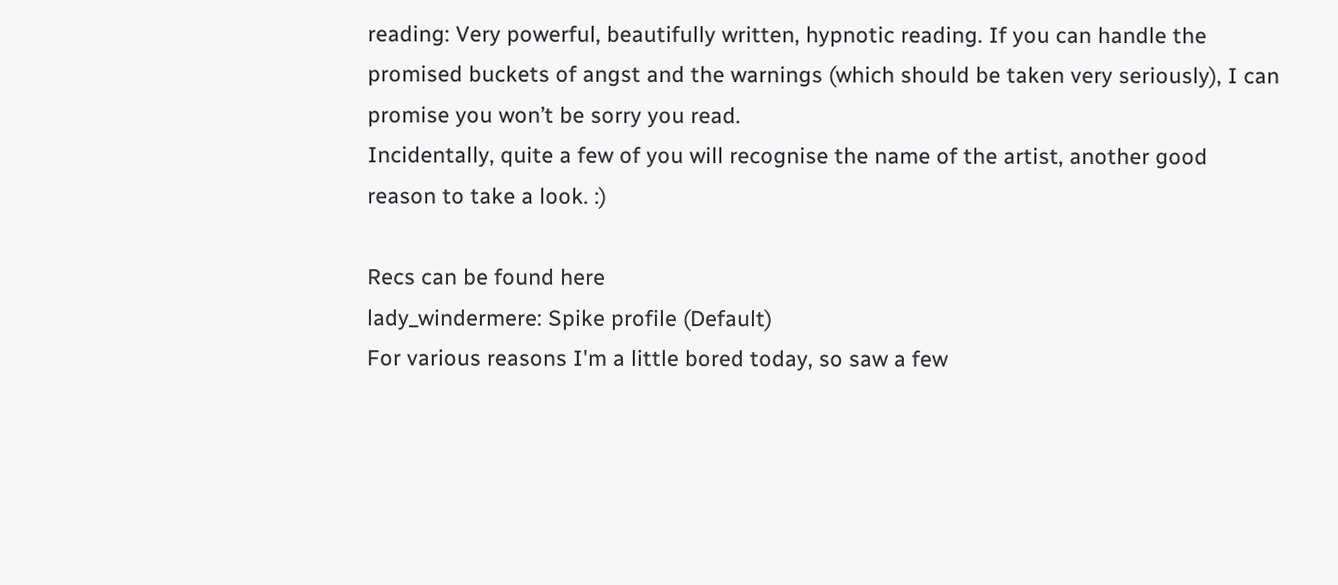reading: Very powerful, beautifully written, hypnotic reading. If you can handle the promised buckets of angst and the warnings (which should be taken very seriously), I can promise you won’t be sorry you read.
Incidentally, quite a few of you will recognise the name of the artist, another good reason to take a look. :)

Recs can be found here
lady_windermere: Spike profile (Default)
For various reasons I'm a little bored today, so saw a few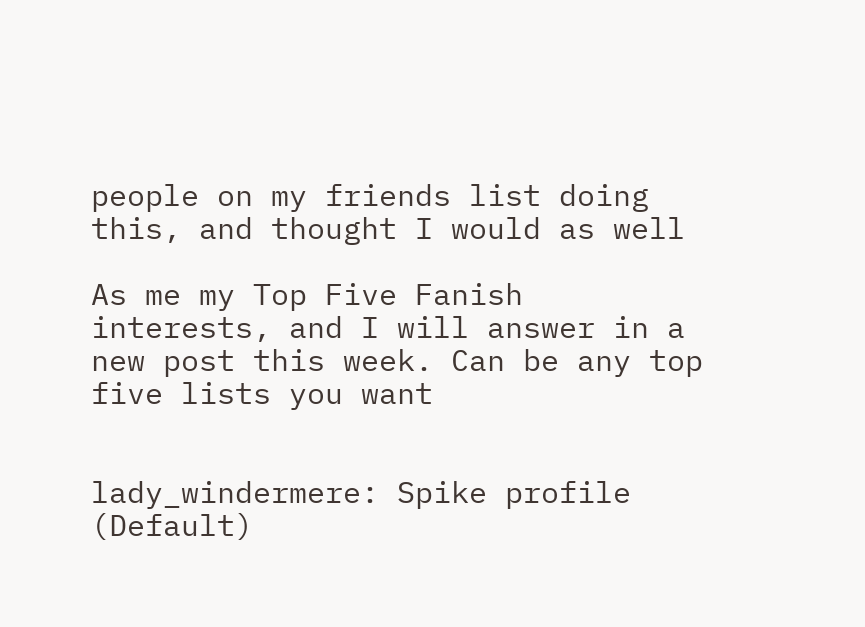people on my friends list doing this, and thought I would as well

As me my Top Five Fanish interests, and I will answer in a new post this week. Can be any top five lists you want


lady_windermere: Spike profile (Default)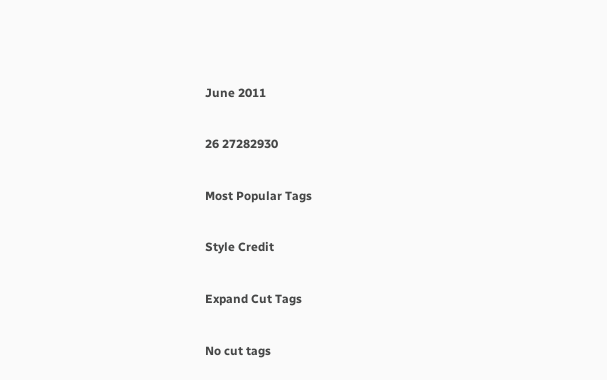June 2011

26 27282930

Most Popular Tags

Style Credit

Expand Cut Tags

No cut tags